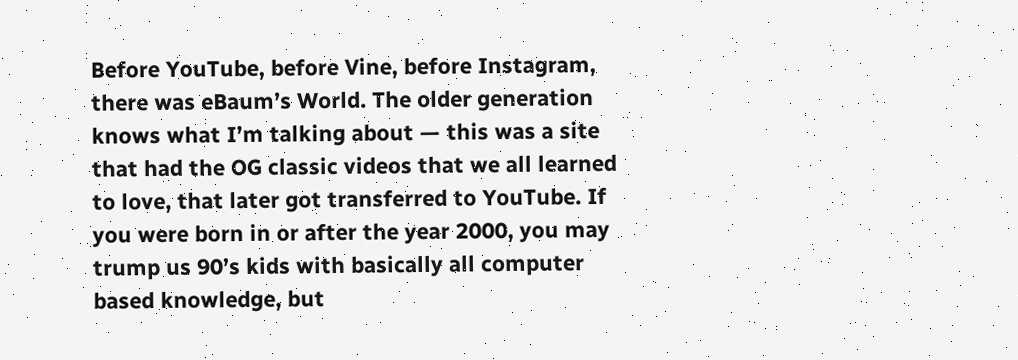Before YouTube, before Vine, before Instagram, there was eBaum’s World. The older generation knows what I’m talking about — this was a site that had the OG classic videos that we all learned to love, that later got transferred to YouTube. If you were born in or after the year 2000, you may trump us 90’s kids with basically all computer based knowledge, but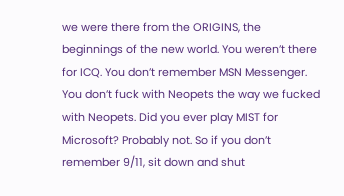we were there from the ORIGINS, the beginnings of the new world. You weren’t there for ICQ. You don’t remember MSN Messenger. You don’t fuck with Neopets the way we fucked with Neopets. Did you ever play MIST for Microsoft? Probably not. So if you don’t remember 9/11, sit down and shut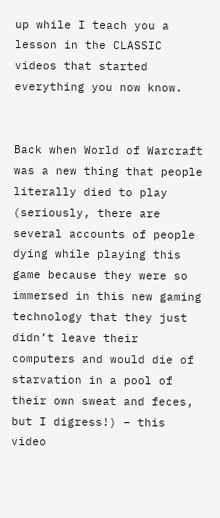up while I teach you a lesson in the CLASSIC videos that started everything you now know.


Back when World of Warcraft was a new thing that people literally died to play (seriously, there are several accounts of people dying while playing this game because they were so immersed in this new gaming technology that they just didn’t leave their computers and would die of starvation in a pool of their own sweat and feces, but I digress!) – this video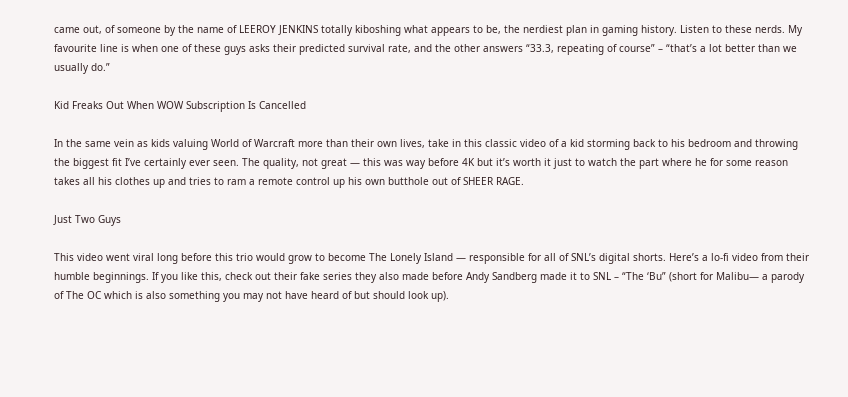came out, of someone by the name of LEEROY JENKINS totally kiboshing what appears to be, the nerdiest plan in gaming history. Listen to these nerds. My favourite line is when one of these guys asks their predicted survival rate, and the other answers “33.3, repeating of course” – “that’s a lot better than we usually do.”

Kid Freaks Out When WOW Subscription Is Cancelled

In the same vein as kids valuing World of Warcraft more than their own lives, take in this classic video of a kid storming back to his bedroom and throwing the biggest fit I’ve certainly ever seen. The quality, not great — this was way before 4K but it’s worth it just to watch the part where he for some reason takes all his clothes up and tries to ram a remote control up his own butthole out of SHEER RAGE.

Just Two Guys

This video went viral long before this trio would grow to become The Lonely Island — responsible for all of SNL’s digital shorts. Here’s a lo-fi video from their humble beginnings. If you like this, check out their fake series they also made before Andy Sandberg made it to SNL – “The ‘Bu” (short for Malibu— a parody of The OC which is also something you may not have heard of but should look up).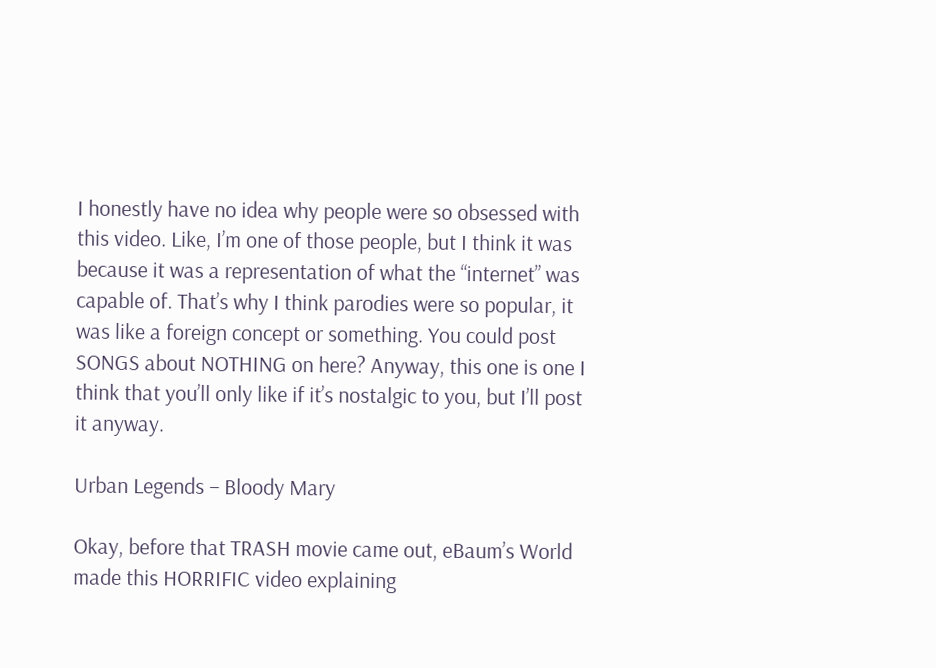I honestly have no idea why people were so obsessed with this video. Like, I’m one of those people, but I think it was because it was a representation of what the “internet” was capable of. That’s why I think parodies were so popular, it was like a foreign concept or something. You could post SONGS about NOTHING on here? Anyway, this one is one I think that you’ll only like if it’s nostalgic to you, but I’ll post it anyway.

Urban Legends – Bloody Mary

Okay, before that TRASH movie came out, eBaum’s World made this HORRIFIC video explaining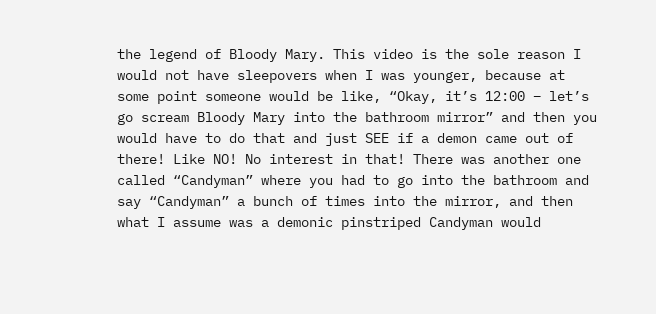the legend of Bloody Mary. This video is the sole reason I would not have sleepovers when I was younger, because at some point someone would be like, “Okay, it’s 12:00 – let’s go scream Bloody Mary into the bathroom mirror” and then you would have to do that and just SEE if a demon came out of there! Like NO! No interest in that! There was another one called “Candyman” where you had to go into the bathroom and say “Candyman” a bunch of times into the mirror, and then what I assume was a demonic pinstriped Candyman would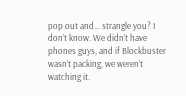pop out and… strangle you? I don’t know. We didn’t have phones guys, and if Blockbuster wasn’t packing, we weren’t watching it.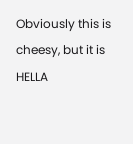Obviously this is cheesy, but it is HELLA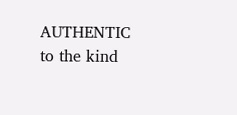AUTHENTIC to the kind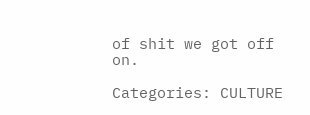of shit we got off on.

Categories: CULTURE